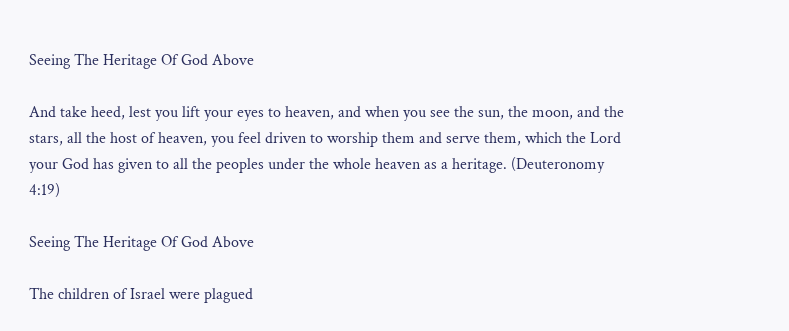Seeing The Heritage Of God Above

And take heed, lest you lift your eyes to heaven, and when you see the sun, the moon, and the stars, all the host of heaven, you feel driven to worship them and serve them, which the Lord your God has given to all the peoples under the whole heaven as a heritage. (Deuteronomy 4:19)

Seeing The Heritage Of God Above

The children of Israel were plagued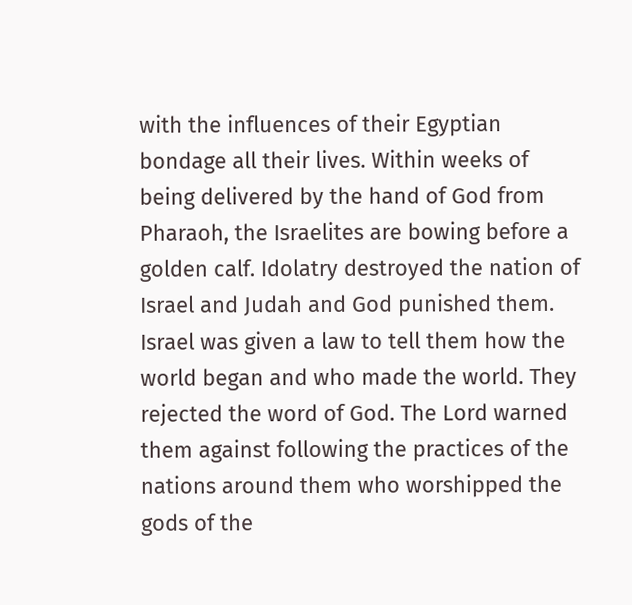with the influences of their Egyptian bondage all their lives. Within weeks of being delivered by the hand of God from Pharaoh, the Israelites are bowing before a golden calf. Idolatry destroyed the nation of Israel and Judah and God punished them. Israel was given a law to tell them how the world began and who made the world. They rejected the word of God. The Lord warned them against following the practices of the nations around them who worshipped the gods of the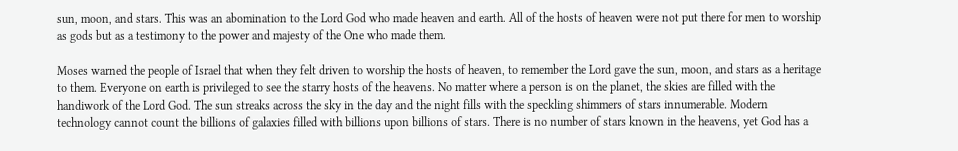sun, moon, and stars. This was an abomination to the Lord God who made heaven and earth. All of the hosts of heaven were not put there for men to worship as gods but as a testimony to the power and majesty of the One who made them.

Moses warned the people of Israel that when they felt driven to worship the hosts of heaven, to remember the Lord gave the sun, moon, and stars as a heritage to them. Everyone on earth is privileged to see the starry hosts of the heavens. No matter where a person is on the planet, the skies are filled with the handiwork of the Lord God. The sun streaks across the sky in the day and the night fills with the speckling shimmers of stars innumerable. Modern technology cannot count the billions of galaxies filled with billions upon billions of stars. There is no number of stars known in the heavens, yet God has a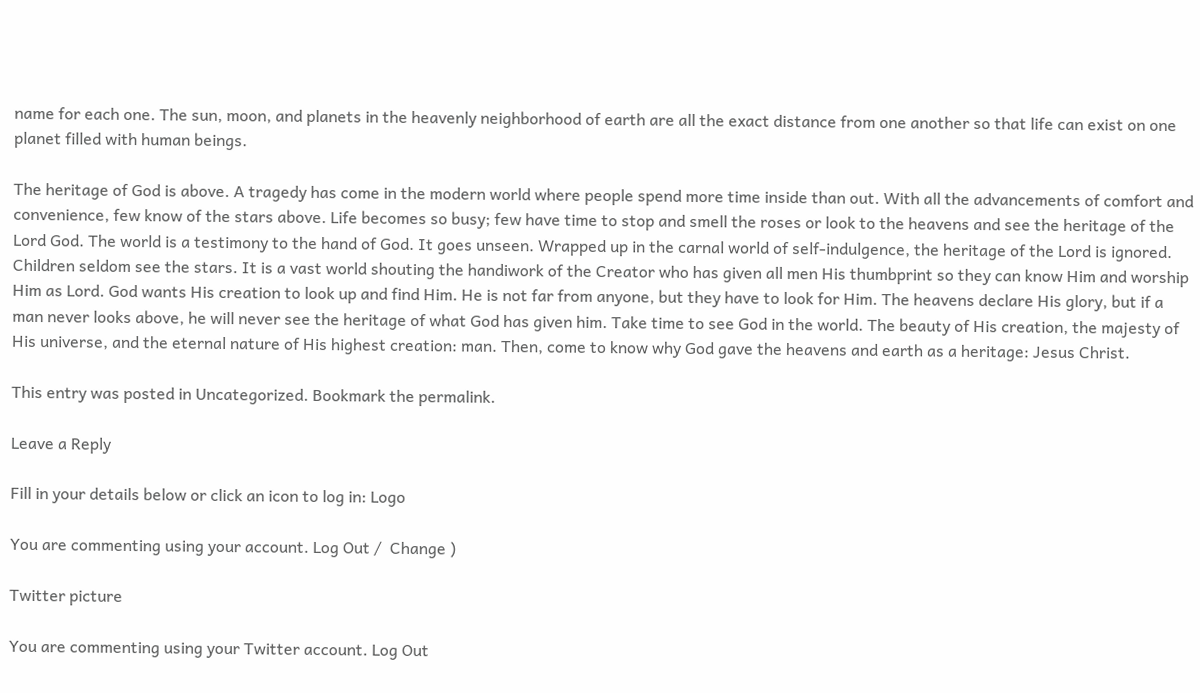name for each one. The sun, moon, and planets in the heavenly neighborhood of earth are all the exact distance from one another so that life can exist on one planet filled with human beings.

The heritage of God is above. A tragedy has come in the modern world where people spend more time inside than out. With all the advancements of comfort and convenience, few know of the stars above. Life becomes so busy; few have time to stop and smell the roses or look to the heavens and see the heritage of the Lord God. The world is a testimony to the hand of God. It goes unseen. Wrapped up in the carnal world of self-indulgence, the heritage of the Lord is ignored. Children seldom see the stars. It is a vast world shouting the handiwork of the Creator who has given all men His thumbprint so they can know Him and worship Him as Lord. God wants His creation to look up and find Him. He is not far from anyone, but they have to look for Him. The heavens declare His glory, but if a man never looks above, he will never see the heritage of what God has given him. Take time to see God in the world. The beauty of His creation, the majesty of His universe, and the eternal nature of His highest creation: man. Then, come to know why God gave the heavens and earth as a heritage: Jesus Christ.

This entry was posted in Uncategorized. Bookmark the permalink.

Leave a Reply

Fill in your details below or click an icon to log in: Logo

You are commenting using your account. Log Out /  Change )

Twitter picture

You are commenting using your Twitter account. Log Out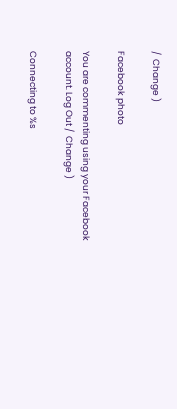/  Change )

Facebook photo

You are commenting using your Facebook account. Log Out /  Change )

Connecting to %s